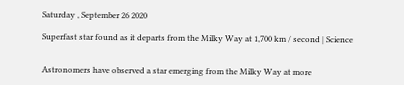Saturday , September 26 2020

Superfast star found as it departs from the Milky Way at 1,700 km / second | Science


Astronomers have observed a star emerging from the Milky Way at more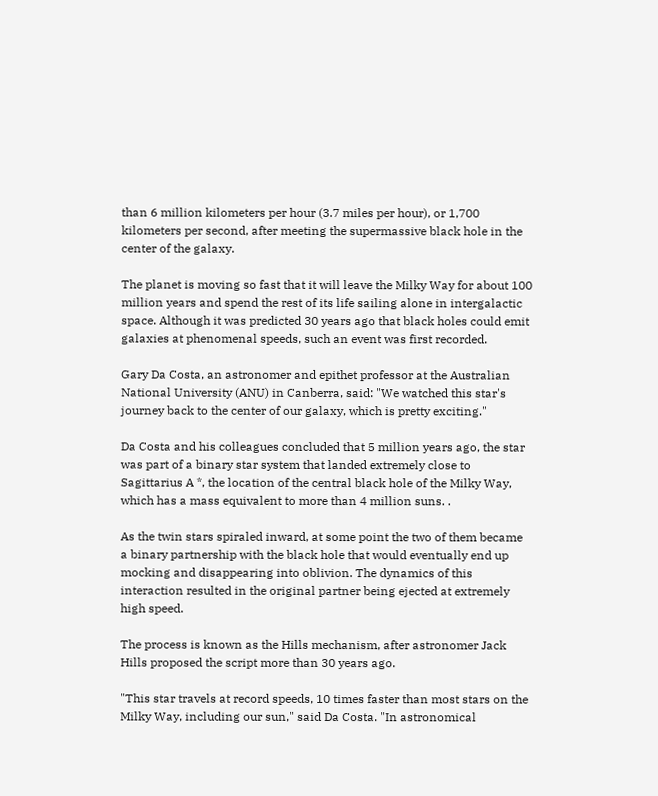than 6 million kilometers per hour (3.7 miles per hour), or 1,700 kilometers per second, after meeting the supermassive black hole in the center of the galaxy.

The planet is moving so fast that it will leave the Milky Way for about 100 million years and spend the rest of its life sailing alone in intergalactic space. Although it was predicted 30 years ago that black holes could emit galaxies at phenomenal speeds, such an event was first recorded.

Gary Da Costa, an astronomer and epithet professor at the Australian National University (ANU) in Canberra, said: "We watched this star's journey back to the center of our galaxy, which is pretty exciting."

Da Costa and his colleagues concluded that 5 million years ago, the star was part of a binary star system that landed extremely close to Sagittarius A *, the location of the central black hole of the Milky Way, which has a mass equivalent to more than 4 million suns. .

As the twin stars spiraled inward, at some point the two of them became a binary partnership with the black hole that would eventually end up mocking and disappearing into oblivion. The dynamics of this interaction resulted in the original partner being ejected at extremely high speed.

The process is known as the Hills mechanism, after astronomer Jack Hills proposed the script more than 30 years ago.

"This star travels at record speeds, 10 times faster than most stars on the Milky Way, including our sun," said Da Costa. "In astronomical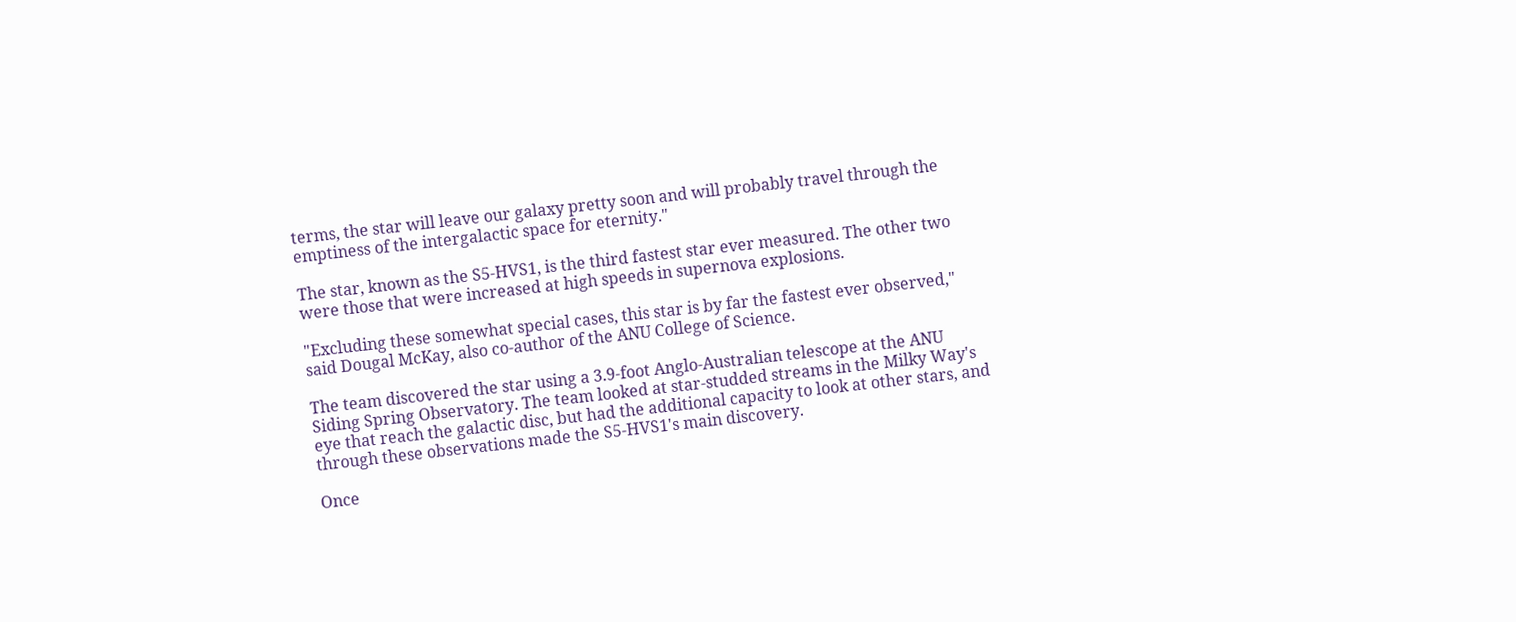terms, the star will leave our galaxy pretty soon and will probably travel through the emptiness of the intergalactic space for eternity."

The star, known as the S5-HVS1, is the third fastest star ever measured. The other two were those that were increased at high speeds in supernova explosions.

"Excluding these somewhat special cases, this star is by far the fastest ever observed," said Dougal McKay, also co-author of the ANU College of Science.

The team discovered the star using a 3.9-foot Anglo-Australian telescope at the ANU Siding Spring Observatory. The team looked at star-studded streams in the Milky Way's eye that reach the galactic disc, but had the additional capacity to look at other stars, and through these observations made the S5-HVS1's main discovery.

Once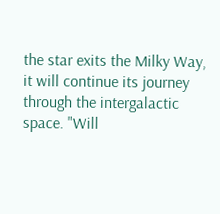the star exits the Milky Way, it will continue its journey through the intergalactic space. "Will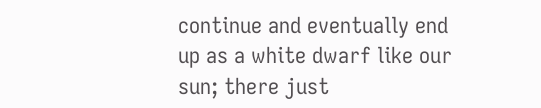continue and eventually end up as a white dwarf like our sun; there just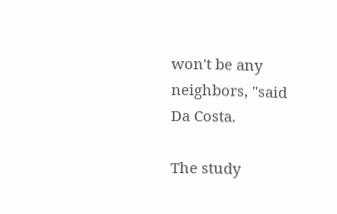won't be any neighbors, "said Da Costa.

The study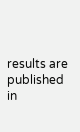results are published in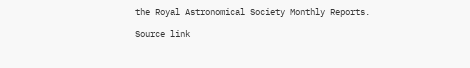the Royal Astronomical Society Monthly Reports.

Source link